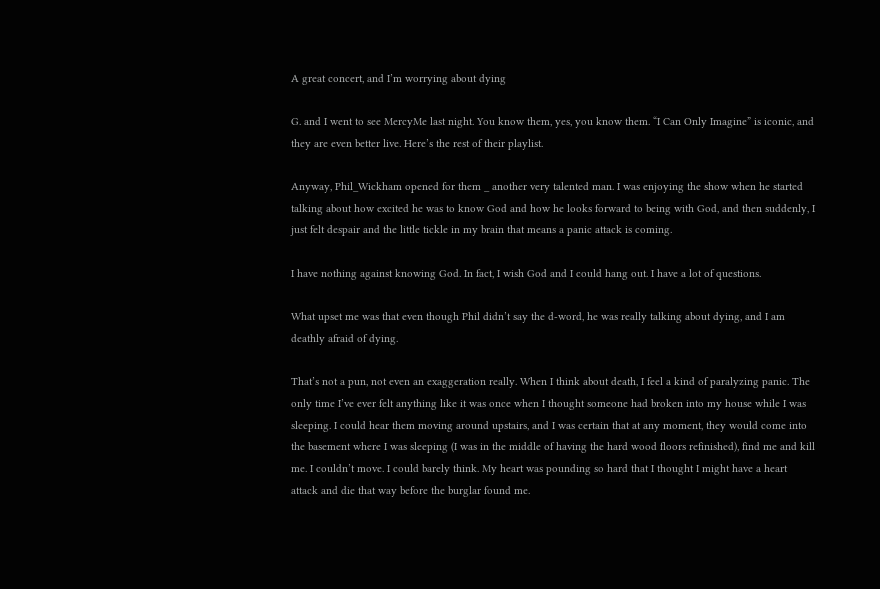A great concert, and I’m worrying about dying

G. and I went to see MercyMe last night. You know them, yes, you know them. “I Can Only Imagine” is iconic, and they are even better live. Here’s the rest of their playlist.

Anyway, Phil_Wickham opened for them _ another very talented man. I was enjoying the show when he started talking about how excited he was to know God and how he looks forward to being with God, and then suddenly, I just felt despair and the little tickle in my brain that means a panic attack is coming.

I have nothing against knowing God. In fact, I wish God and I could hang out. I have a lot of questions.

What upset me was that even though Phil didn’t say the d-word, he was really talking about dying, and I am deathly afraid of dying.

That’s not a pun, not even an exaggeration really. When I think about death, I feel a kind of paralyzing panic. The only time I’ve ever felt anything like it was once when I thought someone had broken into my house while I was sleeping. I could hear them moving around upstairs, and I was certain that at any moment, they would come into the basement where I was sleeping (I was in the middle of having the hard wood floors refinished), find me and kill me. I couldn’t move. I could barely think. My heart was pounding so hard that I thought I might have a heart attack and die that way before the burglar found me.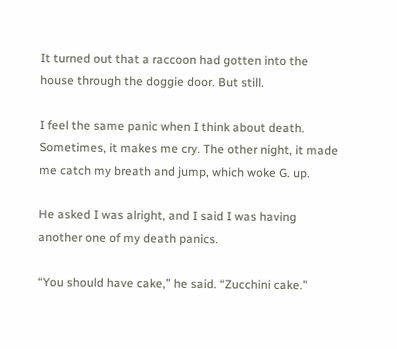It turned out that a raccoon had gotten into the house through the doggie door. But still.

I feel the same panic when I think about death. Sometimes, it makes me cry. The other night, it made me catch my breath and jump, which woke G. up.

He asked I was alright, and I said I was having another one of my death panics.

“You should have cake,” he said. “Zucchini cake.”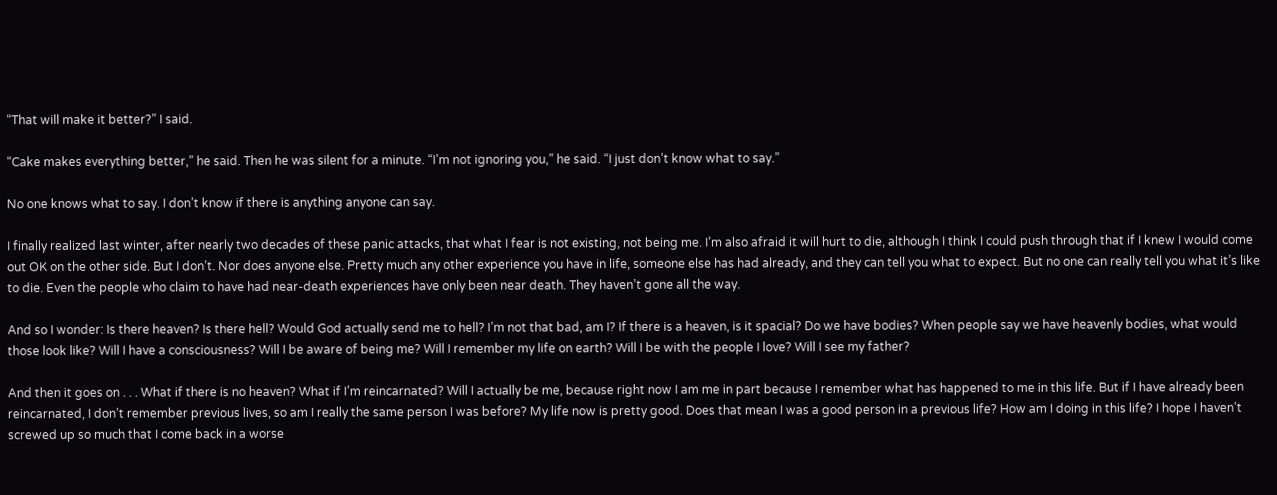“That will make it better?” I said.

“Cake makes everything better,” he said. Then he was silent for a minute. “I’m not ignoring you,” he said. “I just don’t know what to say.”

No one knows what to say. I don’t know if there is anything anyone can say.

I finally realized last winter, after nearly two decades of these panic attacks, that what I fear is not existing, not being me. I’m also afraid it will hurt to die, although I think I could push through that if I knew I would come out OK on the other side. But I don’t. Nor does anyone else. Pretty much any other experience you have in life, someone else has had already, and they can tell you what to expect. But no one can really tell you what it’s like to die. Even the people who claim to have had near-death experiences have only been near death. They haven’t gone all the way.

And so I wonder: Is there heaven? Is there hell? Would God actually send me to hell? I’m not that bad, am I? If there is a heaven, is it spacial? Do we have bodies? When people say we have heavenly bodies, what would those look like? Will I have a consciousness? Will I be aware of being me? Will I remember my life on earth? Will I be with the people I love? Will I see my father?

And then it goes on . . . What if there is no heaven? What if I’m reincarnated? Will I actually be me, because right now I am me in part because I remember what has happened to me in this life. But if I have already been reincarnated, I don’t remember previous lives, so am I really the same person I was before? My life now is pretty good. Does that mean I was a good person in a previous life? How am I doing in this life? I hope I haven’t screwed up so much that I come back in a worse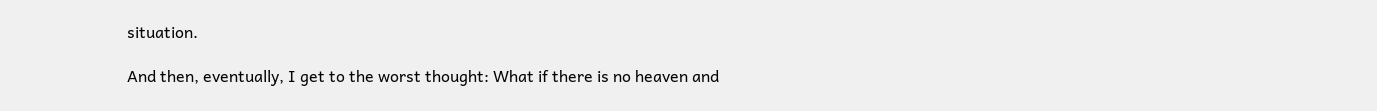situation.

And then, eventually, I get to the worst thought: What if there is no heaven and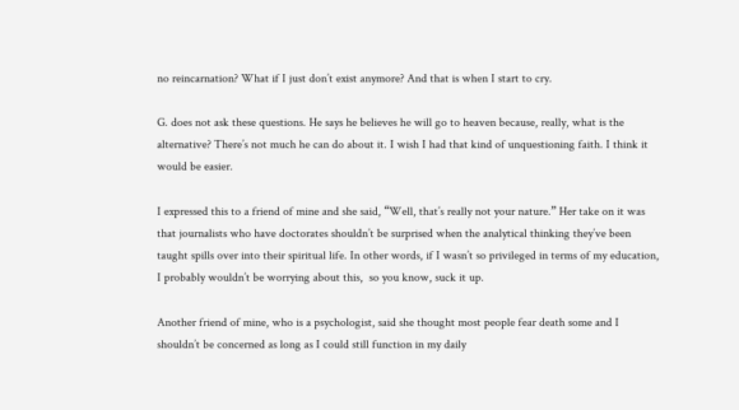no reincarnation? What if I just don’t exist anymore? And that is when I start to cry.

G. does not ask these questions. He says he believes he will go to heaven because, really, what is the alternative? There’s not much he can do about it. I wish I had that kind of unquestioning faith. I think it would be easier.

I expressed this to a friend of mine and she said, “Well, that’s really not your nature.” Her take on it was that journalists who have doctorates shouldn’t be surprised when the analytical thinking they’ve been taught spills over into their spiritual life. In other words, if I wasn’t so privileged in terms of my education, I probably wouldn’t be worrying about this,  so you know, suck it up.

Another friend of mine, who is a psychologist, said she thought most people fear death some and I shouldn’t be concerned as long as I could still function in my daily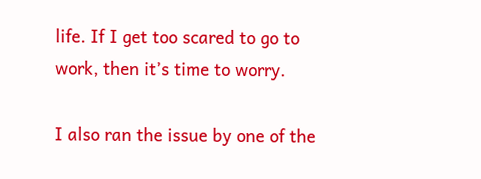life. If I get too scared to go to work, then it’s time to worry.

I also ran the issue by one of the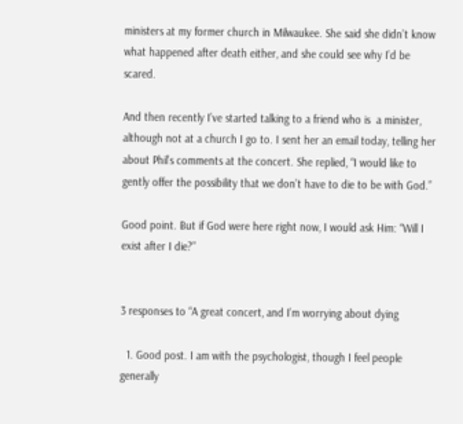ministers at my former church in Milwaukee. She said she didn’t know what happened after death either, and she could see why I’d be scared.

And then recently I’ve started talking to a friend who is  a minister, although not at a church I go to. I sent her an email today, telling her about Phil’s comments at the concert. She replied, “I would like to gently offer the possibility that we don’t have to die to be with God.”

Good point. But if God were here right now, I would ask Him: “Will I exist after I die?”


3 responses to “A great concert, and I’m worrying about dying

  1. Good post. I am with the psychologist, though I feel people generally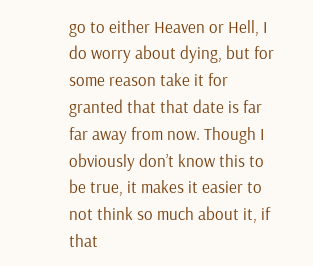go to either Heaven or Hell, I do worry about dying, but for some reason take it for granted that that date is far far away from now. Though I obviously don’t know this to be true, it makes it easier to not think so much about it, if that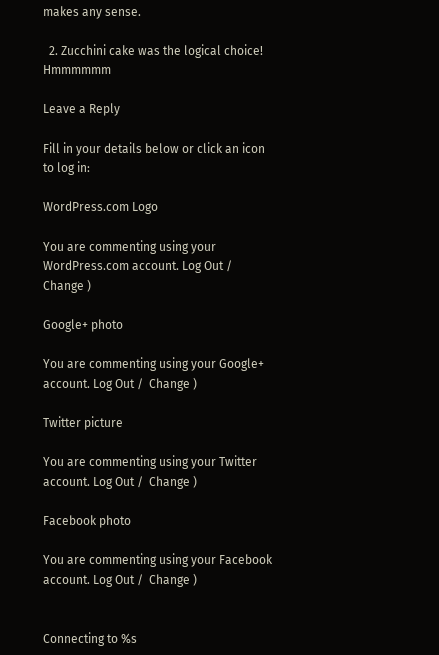makes any sense.

  2. Zucchini cake was the logical choice! Hmmmmmm

Leave a Reply

Fill in your details below or click an icon to log in:

WordPress.com Logo

You are commenting using your WordPress.com account. Log Out /  Change )

Google+ photo

You are commenting using your Google+ account. Log Out /  Change )

Twitter picture

You are commenting using your Twitter account. Log Out /  Change )

Facebook photo

You are commenting using your Facebook account. Log Out /  Change )


Connecting to %s